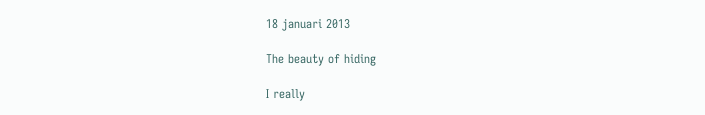18 januari 2013

The beauty of hiding

I really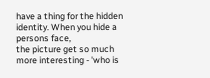have a thing for the hidden identity. When you hide a persons face,
the picture get so much more interesting - 'who is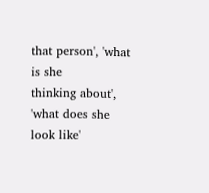that person', 'what is she
thinking about', 'what does she look like'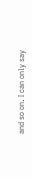and so on. I can only say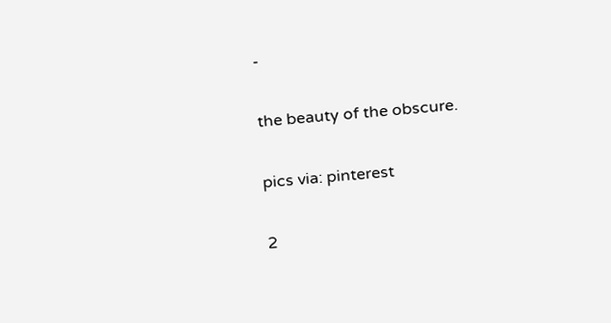-

the beauty of the obscure.

pics via: pinterest

2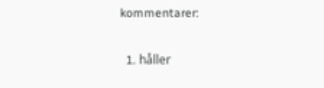kommentarer:

  1. håller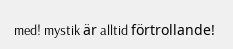med! mystik är alltid förtrollande!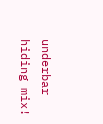underbar hiding mix!